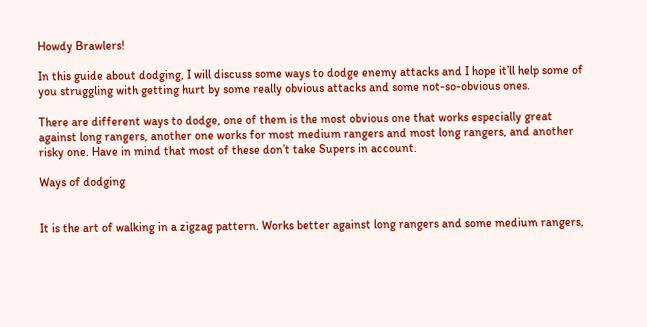Howdy Brawlers!

In this guide about dodging, I will discuss some ways to dodge enemy attacks and I hope it’ll help some of you struggling with getting hurt by some really obvious attacks and some not-so-obvious ones.

There are different ways to dodge, one of them is the most obvious one that works especially great against long rangers, another one works for most medium rangers and most long rangers, and another risky one. Have in mind that most of these don’t take Supers in account.

Ways of dodging


It is the art of walking in a zigzag pattern. Works better against long rangers and some medium rangers,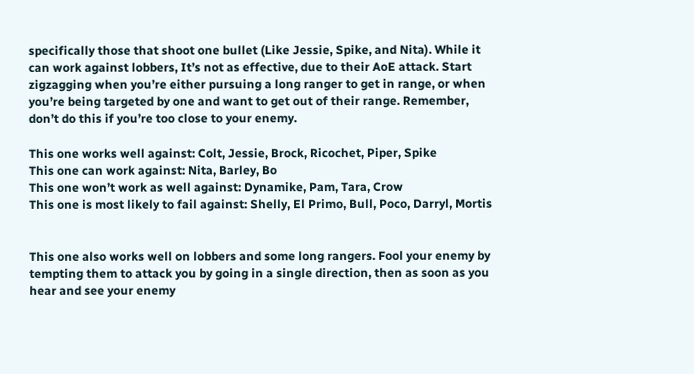specifically those that shoot one bullet (Like Jessie, Spike, and Nita). While it can work against lobbers, It’s not as effective, due to their AoE attack. Start zigzagging when you’re either pursuing a long ranger to get in range, or when you’re being targeted by one and want to get out of their range. Remember, don’t do this if you’re too close to your enemy.

This one works well against: Colt, Jessie, Brock, Ricochet, Piper, Spike
This one can work against: Nita, Barley, Bo
This one won’t work as well against: Dynamike, Pam, Tara, Crow
This one is most likely to fail against: Shelly, El Primo, Bull, Poco, Darryl, Mortis


This one also works well on lobbers and some long rangers. Fool your enemy by tempting them to attack you by going in a single direction, then as soon as you hear and see your enemy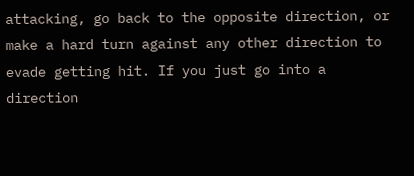attacking, go back to the opposite direction, or make a hard turn against any other direction to evade getting hit. If you just go into a direction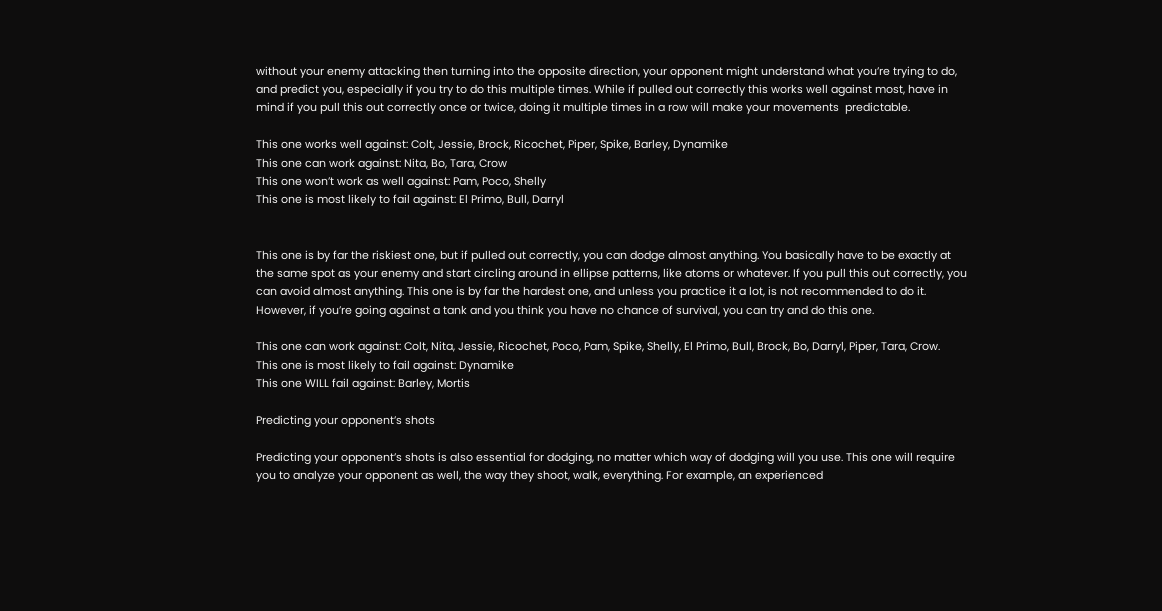without your enemy attacking then turning into the opposite direction, your opponent might understand what you’re trying to do, and predict you, especially if you try to do this multiple times. While if pulled out correctly this works well against most, have in mind if you pull this out correctly once or twice, doing it multiple times in a row will make your movements  predictable.

This one works well against: Colt, Jessie, Brock, Ricochet, Piper, Spike, Barley, Dynamike
This one can work against: Nita, Bo, Tara, Crow
This one won’t work as well against: Pam, Poco, Shelly
This one is most likely to fail against: El Primo, Bull, Darryl


This one is by far the riskiest one, but if pulled out correctly, you can dodge almost anything. You basically have to be exactly at the same spot as your enemy and start circling around in ellipse patterns, like atoms or whatever. If you pull this out correctly, you can avoid almost anything. This one is by far the hardest one, and unless you practice it a lot, is not recommended to do it. However, if you’re going against a tank and you think you have no chance of survival, you can try and do this one.

This one can work against: Colt, Nita, Jessie, Ricochet, Poco, Pam, Spike, Shelly, El Primo, Bull, Brock, Bo, Darryl, Piper, Tara, Crow.
This one is most likely to fail against: Dynamike
This one WILL fail against: Barley, Mortis

Predicting your opponent’s shots

Predicting your opponent’s shots is also essential for dodging, no matter which way of dodging will you use. This one will require you to analyze your opponent as well, the way they shoot, walk, everything. For example, an experienced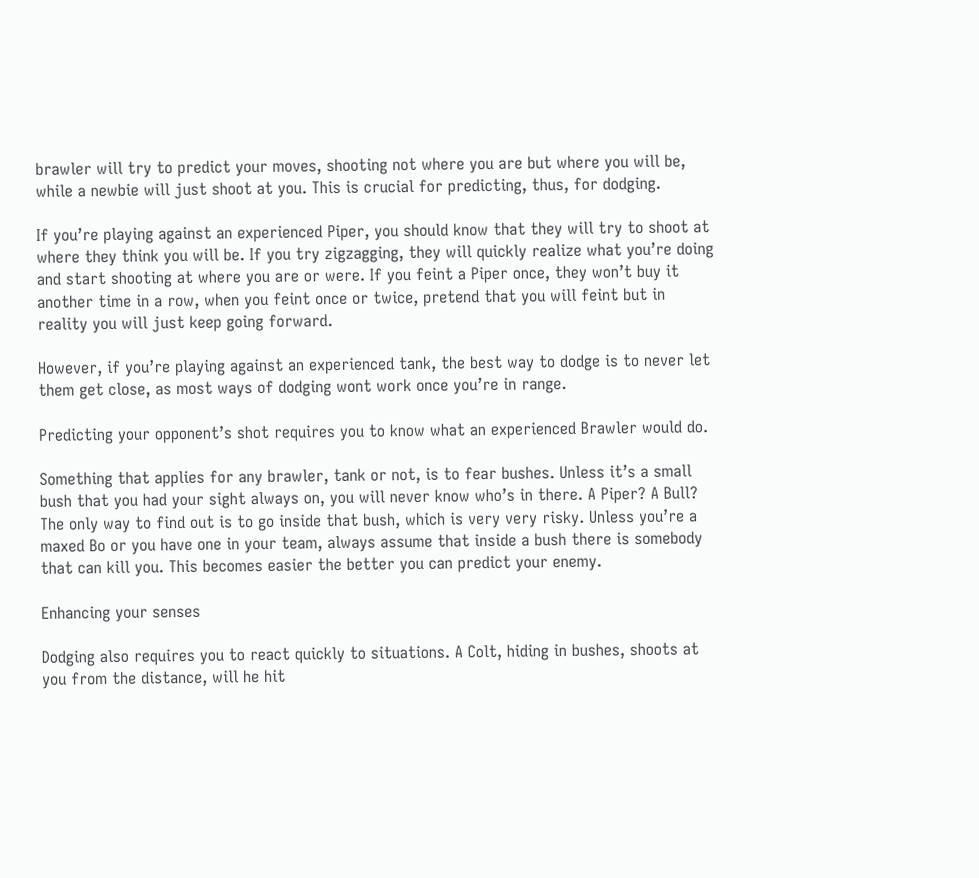brawler will try to predict your moves, shooting not where you are but where you will be, while a newbie will just shoot at you. This is crucial for predicting, thus, for dodging.

If you’re playing against an experienced Piper, you should know that they will try to shoot at where they think you will be. If you try zigzagging, they will quickly realize what you’re doing and start shooting at where you are or were. If you feint a Piper once, they won’t buy it another time in a row, when you feint once or twice, pretend that you will feint but in reality you will just keep going forward.

However, if you’re playing against an experienced tank, the best way to dodge is to never let them get close, as most ways of dodging wont work once you’re in range.

Predicting your opponent’s shot requires you to know what an experienced Brawler would do.

Something that applies for any brawler, tank or not, is to fear bushes. Unless it’s a small bush that you had your sight always on, you will never know who’s in there. A Piper? A Bull? The only way to find out is to go inside that bush, which is very very risky. Unless you’re a maxed Bo or you have one in your team, always assume that inside a bush there is somebody that can kill you. This becomes easier the better you can predict your enemy.

Enhancing your senses

Dodging also requires you to react quickly to situations. A Colt, hiding in bushes, shoots at you from the distance, will he hit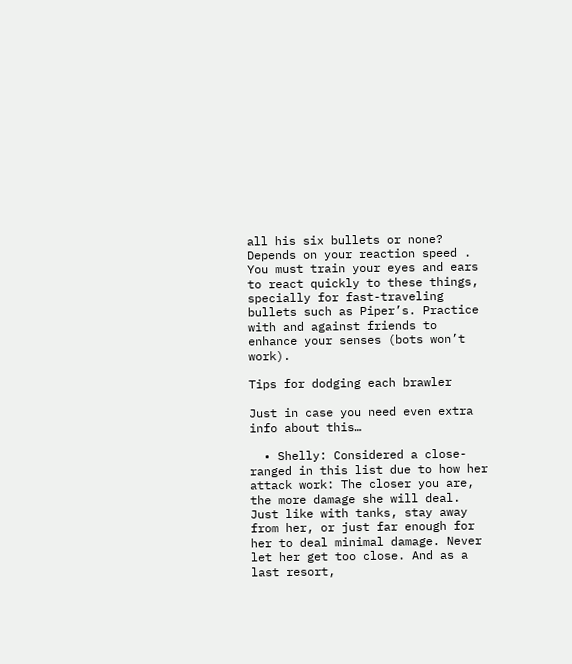all his six bullets or none? Depends on your reaction speed . You must train your eyes and ears to react quickly to these things, specially for fast-traveling bullets such as Piper’s. Practice with and against friends to enhance your senses (bots won’t work).

Tips for dodging each brawler

Just in case you need even extra info about this…

  • Shelly: Considered a close-ranged in this list due to how her attack work: The closer you are, the more damage she will deal. Just like with tanks, stay away from her, or just far enough for her to deal minimal damage. Never let her get too close. And as a last resort,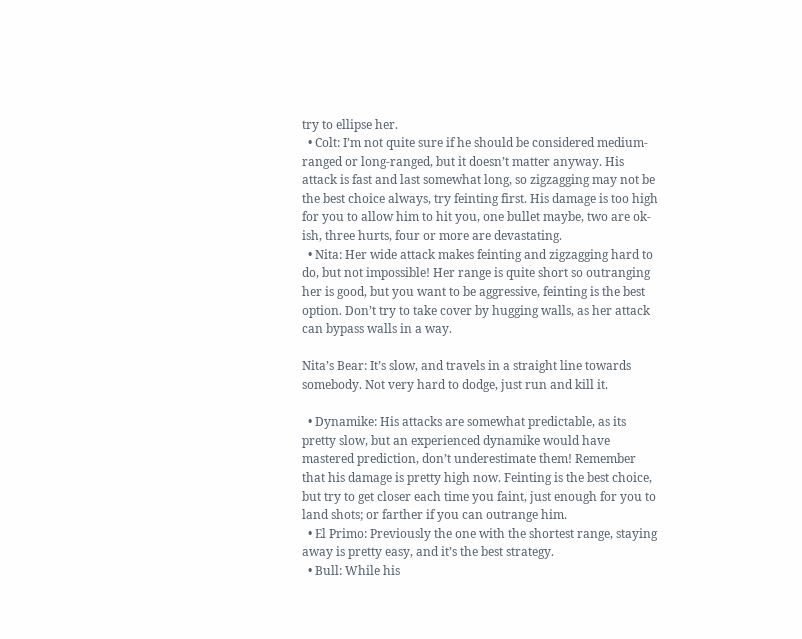try to ellipse her.
  • Colt: I’m not quite sure if he should be considered medium-ranged or long-ranged, but it doesn’t matter anyway. His attack is fast and last somewhat long, so zigzagging may not be the best choice always, try feinting first. His damage is too high for you to allow him to hit you, one bullet maybe, two are ok-ish, three hurts, four or more are devastating.
  • Nita: Her wide attack makes feinting and zigzagging hard to do, but not impossible! Her range is quite short so outranging her is good, but you want to be aggressive, feinting is the best option. Don’t try to take cover by hugging walls, as her attack can bypass walls in a way.

Nita’s Bear: It’s slow, and travels in a straight line towards somebody. Not very hard to dodge, just run and kill it.

  • Dynamike: His attacks are somewhat predictable, as its pretty slow, but an experienced dynamike would have mastered prediction, don’t underestimate them! Remember that his damage is pretty high now. Feinting is the best choice, but try to get closer each time you faint, just enough for you to land shots; or farther if you can outrange him.
  • El Primo: Previously the one with the shortest range, staying away is pretty easy, and it’s the best strategy.
  • Bull: While his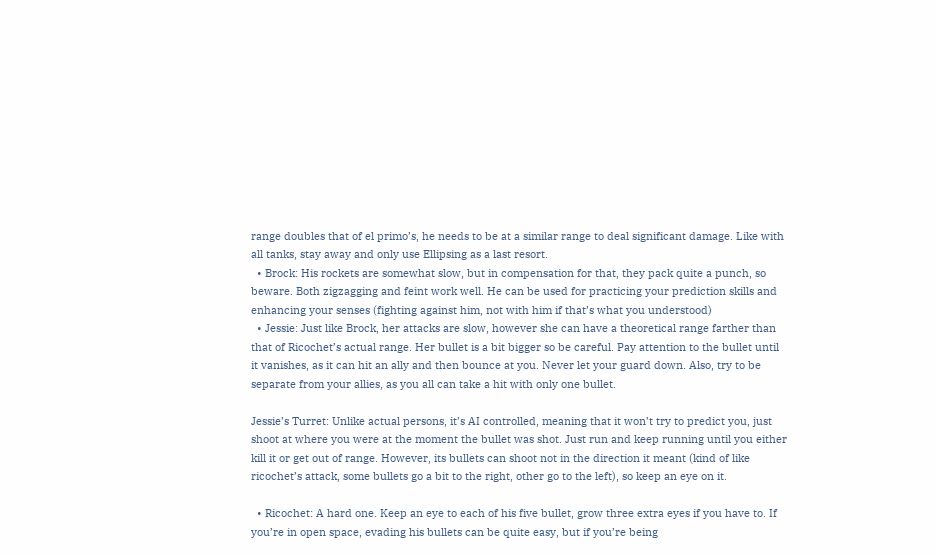range doubles that of el primo’s, he needs to be at a similar range to deal significant damage. Like with all tanks, stay away and only use Ellipsing as a last resort.
  • Brock: His rockets are somewhat slow, but in compensation for that, they pack quite a punch, so beware. Both zigzagging and feint work well. He can be used for practicing your prediction skills and enhancing your senses (fighting against him, not with him if that’s what you understood)
  • Jessie: Just like Brock, her attacks are slow, however she can have a theoretical range farther than that of Ricochet’s actual range. Her bullet is a bit bigger so be careful. Pay attention to the bullet until it vanishes, as it can hit an ally and then bounce at you. Never let your guard down. Also, try to be separate from your allies, as you all can take a hit with only one bullet.

Jessie’s Turret: Unlike actual persons, it’s AI controlled, meaning that it won’t try to predict you, just shoot at where you were at the moment the bullet was shot. Just run and keep running until you either kill it or get out of range. However, its bullets can shoot not in the direction it meant (kind of like ricochet’s attack, some bullets go a bit to the right, other go to the left), so keep an eye on it.

  • Ricochet: A hard one. Keep an eye to each of his five bullet, grow three extra eyes if you have to. If you’re in open space, evading his bullets can be quite easy, but if you’re being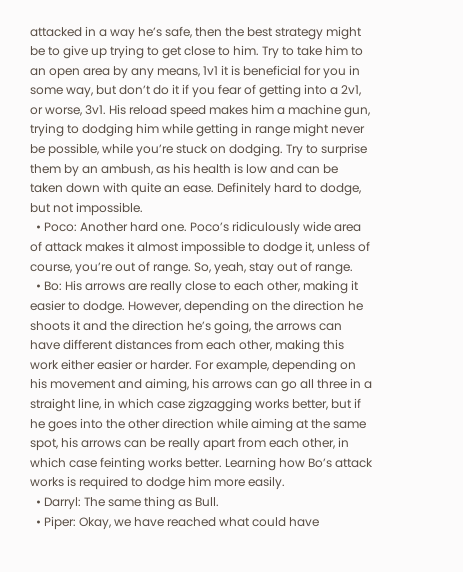attacked in a way he’s safe, then the best strategy might be to give up trying to get close to him. Try to take him to an open area by any means, 1v1 it is beneficial for you in some way, but don’t do it if you fear of getting into a 2v1, or worse, 3v1. His reload speed makes him a machine gun, trying to dodging him while getting in range might never be possible, while you’re stuck on dodging. Try to surprise them by an ambush, as his health is low and can be taken down with quite an ease. Definitely hard to dodge, but not impossible.
  • Poco: Another hard one. Poco’s ridiculously wide area of attack makes it almost impossible to dodge it, unless of course, you’re out of range. So, yeah, stay out of range.
  • Bo: His arrows are really close to each other, making it easier to dodge. However, depending on the direction he shoots it and the direction he’s going, the arrows can have different distances from each other, making this work either easier or harder. For example, depending on his movement and aiming, his arrows can go all three in a straight line, in which case zigzagging works better, but if he goes into the other direction while aiming at the same spot, his arrows can be really apart from each other, in which case feinting works better. Learning how Bo’s attack works is required to dodge him more easily.
  • Darryl: The same thing as Bull.
  • Piper: Okay, we have reached what could have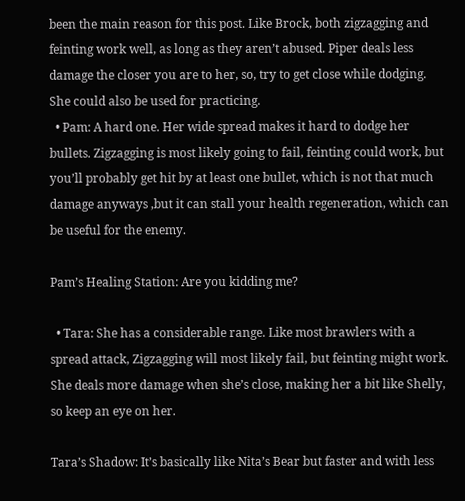been the main reason for this post. Like Brock, both zigzagging and feinting work well, as long as they aren’t abused. Piper deals less damage the closer you are to her, so, try to get close while dodging. She could also be used for practicing.
  • Pam: A hard one. Her wide spread makes it hard to dodge her bullets. Zigzagging is most likely going to fail, feinting could work, but  you’ll probably get hit by at least one bullet, which is not that much damage anyways ,but it can stall your health regeneration, which can be useful for the enemy.

Pam’s Healing Station: Are you kidding me?

  • Tara: She has a considerable range. Like most brawlers with a spread attack, Zigzagging will most likely fail, but feinting might work. She deals more damage when she’s close, making her a bit like Shelly, so keep an eye on her.

Tara’s Shadow: It’s basically like Nita’s Bear but faster and with less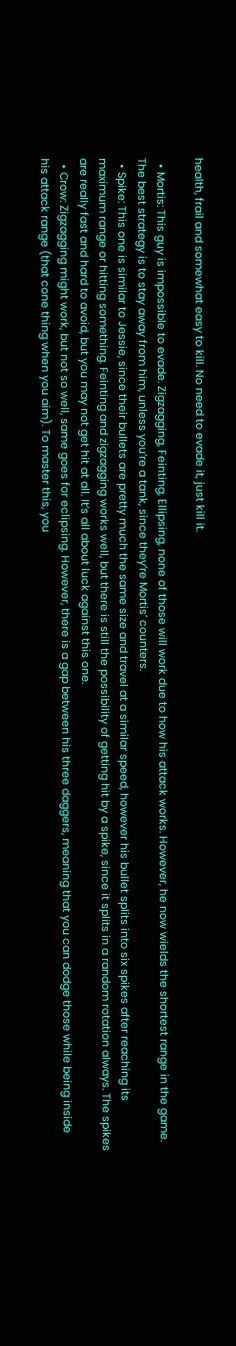health, frail and somewhat easy to kill. No need to evade it, just kill it.

  • Mortis: This guy is impossible to evade. Zigzagging, Feinting, Ellipsing, none of those will work due to how his attack works. However, he now wields the shortest range in the game. The best strategy is to stay away from him, unless you’re a tank, since they’re Mortis’ counters.
  • Spike: This one is similar to Jessie, since their bullets are pretty much the same size and travel at a similar speed, however his bullet splits into six spikes after reaching its maximum range or hitting something. Feinting and zigzagging works well, but there is still the possibility of getting hit by a spike, since it splits in a random rotation always. The spikes are really fast and hard to avoid, but you may not get hit at all. It’s all about luck against this one.
  • Crow: Zigzagging might work, but not so well, same goes for eclipsing. However, there is a gap between his three daggers, meaning that you can dodge those while being inside his attack range (that cone thing when you aim). To master this, you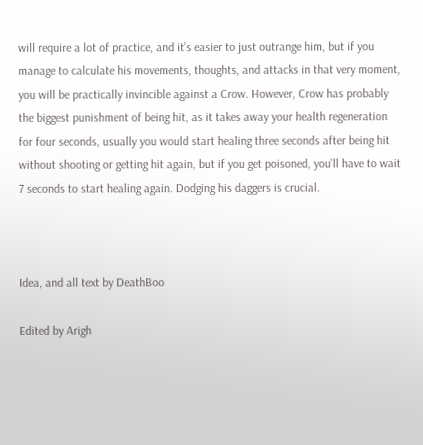will require a lot of practice, and it’s easier to just outrange him, but if you manage to calculate his movements, thoughts, and attacks in that very moment, you will be practically invincible against a Crow. However, Crow has probably the biggest punishment of being hit, as it takes away your health regeneration  for four seconds, usually you would start healing three seconds after being hit without shooting or getting hit again, but if you get poisoned, you’ll have to wait 7 seconds to start healing again. Dodging his daggers is crucial.



Idea, and all text by DeathBoo

Edited by Arigh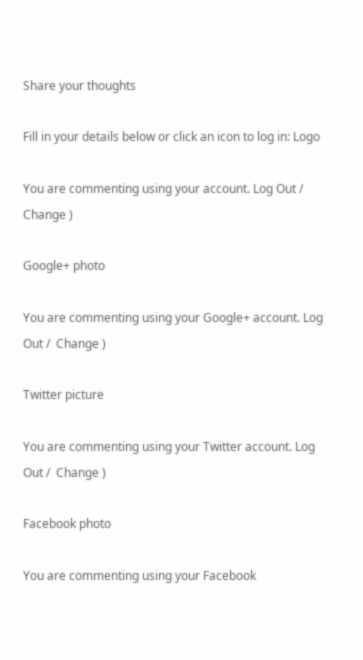Share your thoughts

Fill in your details below or click an icon to log in: Logo

You are commenting using your account. Log Out /  Change )

Google+ photo

You are commenting using your Google+ account. Log Out /  Change )

Twitter picture

You are commenting using your Twitter account. Log Out /  Change )

Facebook photo

You are commenting using your Facebook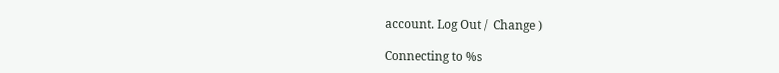account. Log Out /  Change )

Connecting to %s